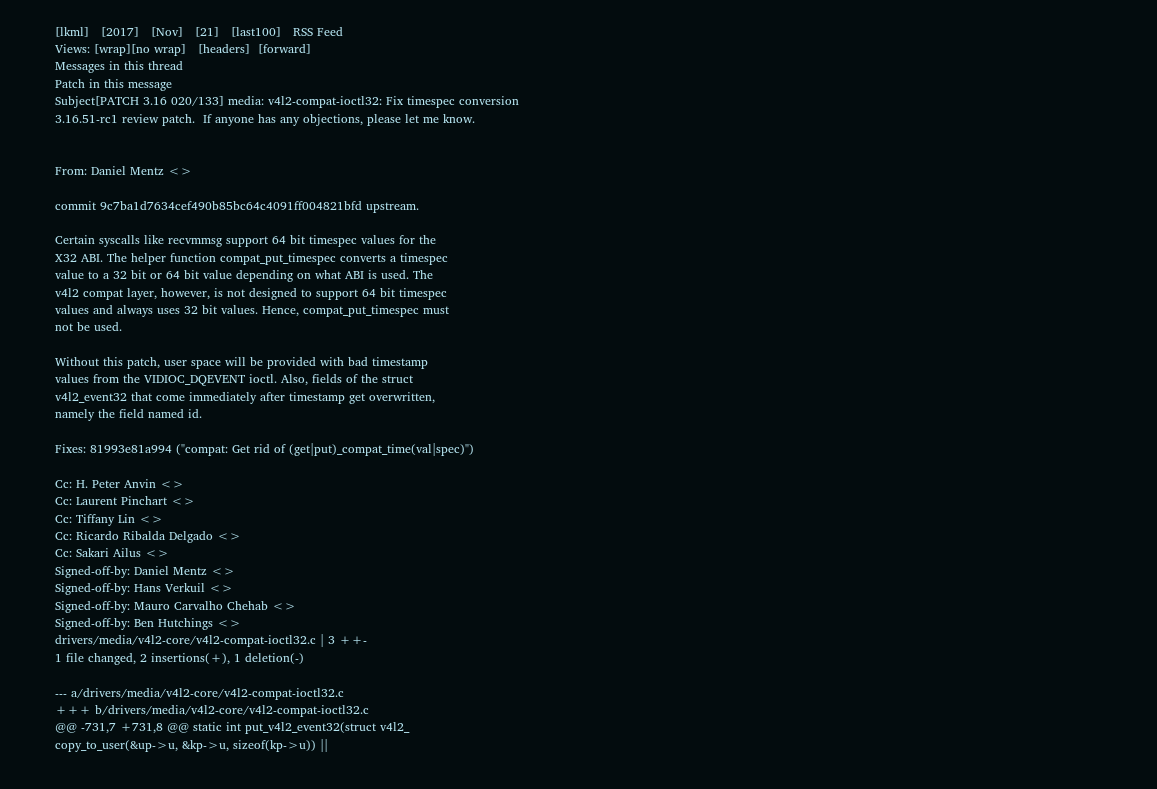[lkml]   [2017]   [Nov]   [21]   [last100]   RSS Feed
Views: [wrap][no wrap]   [headers]  [forward]
Messages in this thread
Patch in this message
Subject[PATCH 3.16 020/133] media: v4l2-compat-ioctl32: Fix timespec conversion
3.16.51-rc1 review patch.  If anyone has any objections, please let me know.


From: Daniel Mentz <>

commit 9c7ba1d7634cef490b85bc64c4091ff004821bfd upstream.

Certain syscalls like recvmmsg support 64 bit timespec values for the
X32 ABI. The helper function compat_put_timespec converts a timespec
value to a 32 bit or 64 bit value depending on what ABI is used. The
v4l2 compat layer, however, is not designed to support 64 bit timespec
values and always uses 32 bit values. Hence, compat_put_timespec must
not be used.

Without this patch, user space will be provided with bad timestamp
values from the VIDIOC_DQEVENT ioctl. Also, fields of the struct
v4l2_event32 that come immediately after timestamp get overwritten,
namely the field named id.

Fixes: 81993e81a994 ("compat: Get rid of (get|put)_compat_time(val|spec)")

Cc: H. Peter Anvin <>
Cc: Laurent Pinchart <>
Cc: Tiffany Lin <>
Cc: Ricardo Ribalda Delgado <>
Cc: Sakari Ailus <>
Signed-off-by: Daniel Mentz <>
Signed-off-by: Hans Verkuil <>
Signed-off-by: Mauro Carvalho Chehab <>
Signed-off-by: Ben Hutchings <>
drivers/media/v4l2-core/v4l2-compat-ioctl32.c | 3 ++-
1 file changed, 2 insertions(+), 1 deletion(-)

--- a/drivers/media/v4l2-core/v4l2-compat-ioctl32.c
+++ b/drivers/media/v4l2-core/v4l2-compat-ioctl32.c
@@ -731,7 +731,8 @@ static int put_v4l2_event32(struct v4l2_
copy_to_user(&up->u, &kp->u, sizeof(kp->u)) ||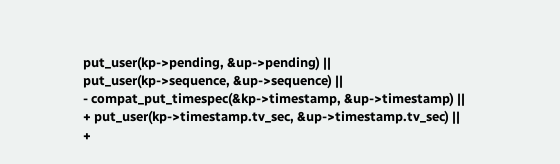put_user(kp->pending, &up->pending) ||
put_user(kp->sequence, &up->sequence) ||
- compat_put_timespec(&kp->timestamp, &up->timestamp) ||
+ put_user(kp->timestamp.tv_sec, &up->timestamp.tv_sec) ||
+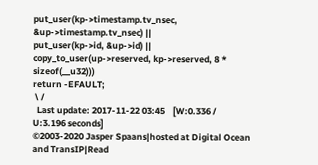put_user(kp->timestamp.tv_nsec, &up->timestamp.tv_nsec) ||
put_user(kp->id, &up->id) ||
copy_to_user(up->reserved, kp->reserved, 8 * sizeof(__u32)))
return -EFAULT;
 \ /
  Last update: 2017-11-22 03:45    [W:0.336 / U:3.196 seconds]
©2003-2020 Jasper Spaans|hosted at Digital Ocean and TransIP|Read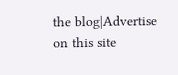the blog|Advertise on this site